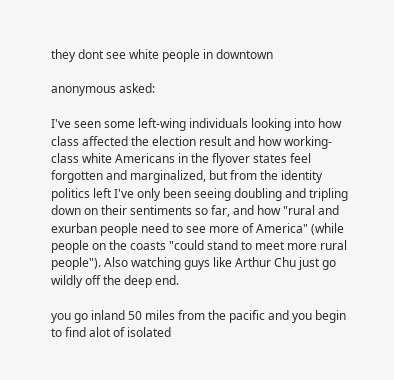they dont see white people in downtown

anonymous asked:

I've seen some left-wing individuals looking into how class affected the election result and how working-class white Americans in the flyover states feel forgotten and marginalized, but from the identity politics left I've only been seeing doubling and tripling down on their sentiments so far, and how "rural and exurban people need to see more of America" (while people on the coasts "could stand to meet more rural people"). Also watching guys like Arthur Chu just go wildly off the deep end.

you go inland 50 miles from the pacific and you begin to find alot of isolated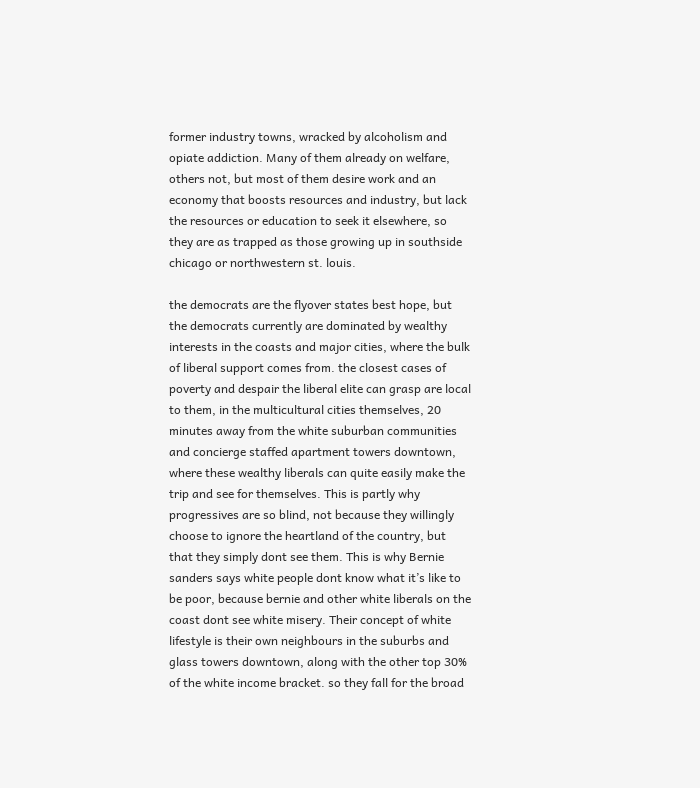former industry towns, wracked by alcoholism and opiate addiction. Many of them already on welfare, others not, but most of them desire work and an economy that boosts resources and industry, but lack the resources or education to seek it elsewhere, so they are as trapped as those growing up in southside chicago or northwestern st. louis.

the democrats are the flyover states best hope, but the democrats currently are dominated by wealthy interests in the coasts and major cities, where the bulk of liberal support comes from. the closest cases of poverty and despair the liberal elite can grasp are local to them, in the multicultural cities themselves, 20 minutes away from the white suburban communities and concierge staffed apartment towers downtown, where these wealthy liberals can quite easily make the trip and see for themselves. This is partly why progressives are so blind, not because they willingly choose to ignore the heartland of the country, but that they simply dont see them. This is why Bernie sanders says white people dont know what it’s like to be poor, because bernie and other white liberals on the coast dont see white misery. Their concept of white lifestyle is their own neighbours in the suburbs and glass towers downtown, along with the other top 30% of the white income bracket. so they fall for the broad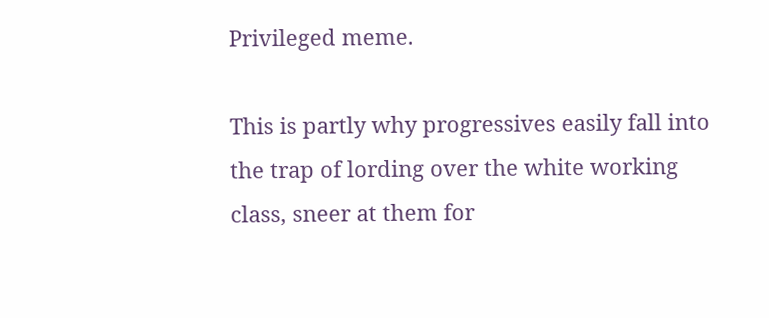Privileged meme.

This is partly why progressives easily fall into the trap of lording over the white working class, sneer at them for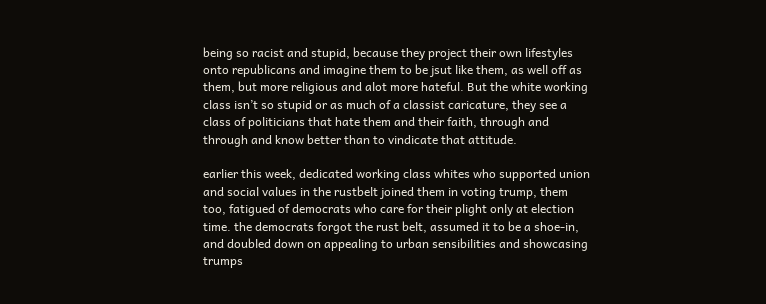being so racist and stupid, because they project their own lifestyles onto republicans and imagine them to be jsut like them, as well off as them, but more religious and alot more hateful. But the white working class isn’t so stupid or as much of a classist caricature, they see a class of politicians that hate them and their faith, through and through and know better than to vindicate that attitude.

earlier this week, dedicated working class whites who supported union and social values in the rustbelt joined them in voting trump, them too, fatigued of democrats who care for their plight only at election time. the democrats forgot the rust belt, assumed it to be a shoe-in, and doubled down on appealing to urban sensibilities and showcasing trumps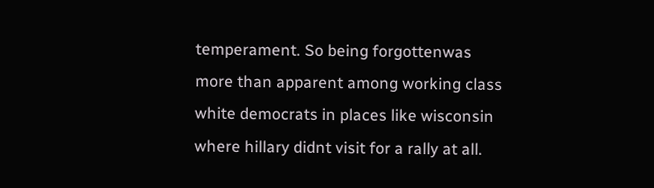temperament. So being forgottenwas more than apparent among working class white democrats in places like wisconsin where hillary didnt visit for a rally at all.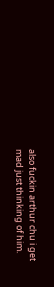also fuckin arthur chu i get mad just thinking of him.